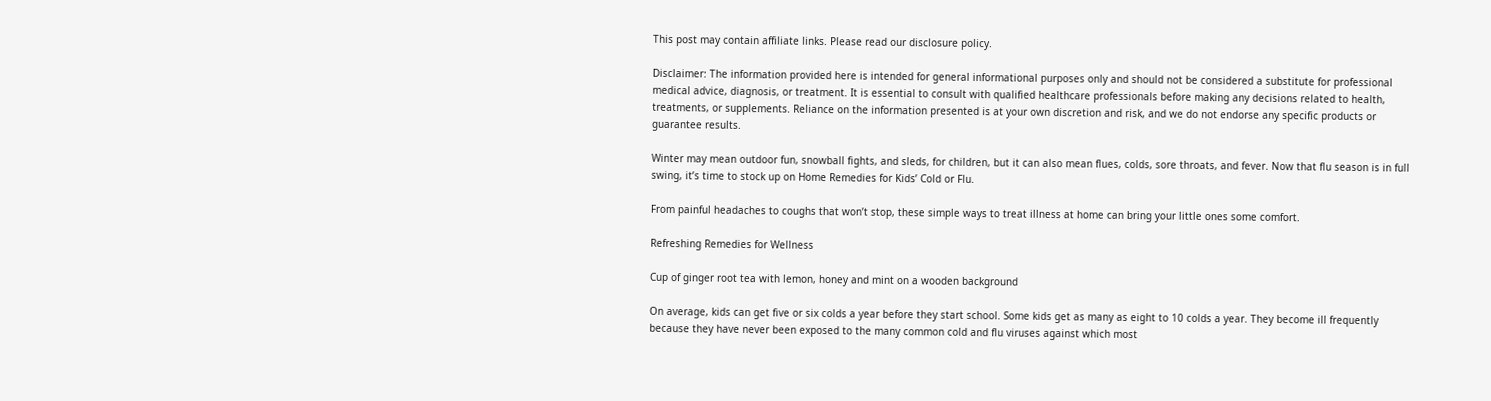This post may contain affiliate links. Please read our disclosure policy.

Disclaimer: The information provided here is intended for general informational purposes only and should not be considered a substitute for professional medical advice, diagnosis, or treatment. It is essential to consult with qualified healthcare professionals before making any decisions related to health, treatments, or supplements. Reliance on the information presented is at your own discretion and risk, and we do not endorse any specific products or guarantee results.

Winter may mean outdoor fun, snowball fights, and sleds, for children, but it can also mean flues, colds, sore throats, and fever. Now that flu season is in full swing, it’s time to stock up on Home Remedies for Kids’ Cold or Flu.

From painful headaches to coughs that won’t stop, these simple ways to treat illness at home can bring your little ones some comfort.

Refreshing Remedies for Wellness

Cup of ginger root tea with lemon, honey and mint on a wooden background

On average, kids can get five or six colds a year before they start school. Some kids get as many as eight to 10 colds a year. They become ill frequently because they have never been exposed to the many common cold and flu viruses against which most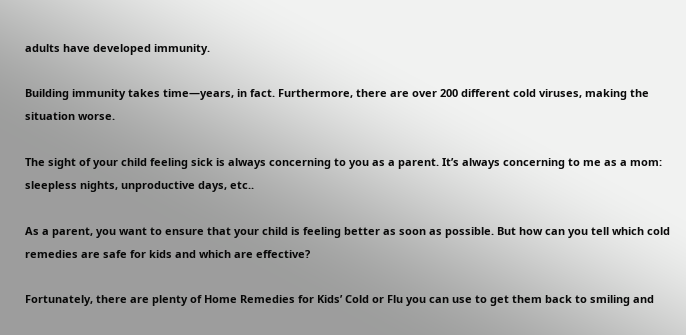adults have developed immunity.

Building immunity takes time—years, in fact. Furthermore, there are over 200 different cold viruses, making the situation worse.

The sight of your child feeling sick is always concerning to you as a parent. It’s always concerning to me as a mom: sleepless nights, unproductive days, etc..

As a parent, you want to ensure that your child is feeling better as soon as possible. But how can you tell which cold remedies are safe for kids and which are effective?

Fortunately, there are plenty of Home Remedies for Kids’ Cold or Flu you can use to get them back to smiling and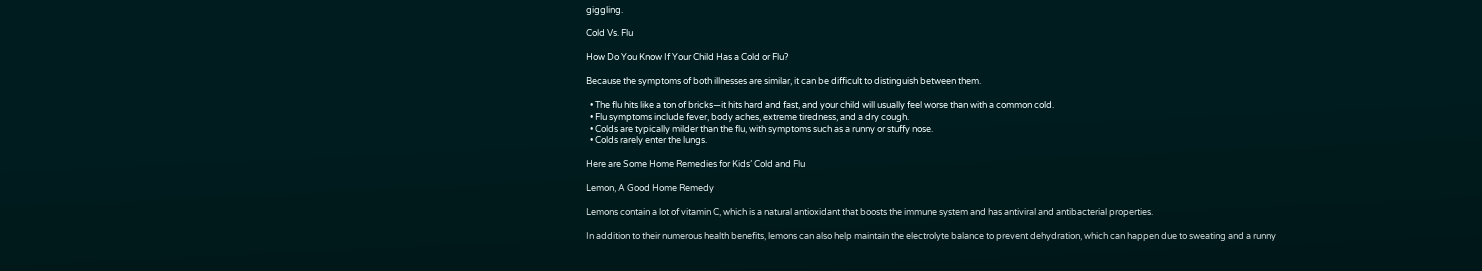giggling.

Cold Vs. Flu

How Do You Know If Your Child Has a Cold or Flu?

Because the symptoms of both illnesses are similar, it can be difficult to distinguish between them.

  • The flu hits like a ton of bricks—it hits hard and fast, and your child will usually feel worse than with a common cold.
  • Flu symptoms include fever, body aches, extreme tiredness, and a dry cough.
  • Colds are typically milder than the flu, with symptoms such as a runny or stuffy nose.
  • Colds rarely enter the lungs.

Here are Some Home Remedies for Kids’ Cold and Flu

Lemon, A Good Home Remedy

Lemons contain a lot of vitamin C, which is a natural antioxidant that boosts the immune system and has antiviral and antibacterial properties.

In addition to their numerous health benefits, lemons can also help maintain the electrolyte balance to prevent dehydration, which can happen due to sweating and a runny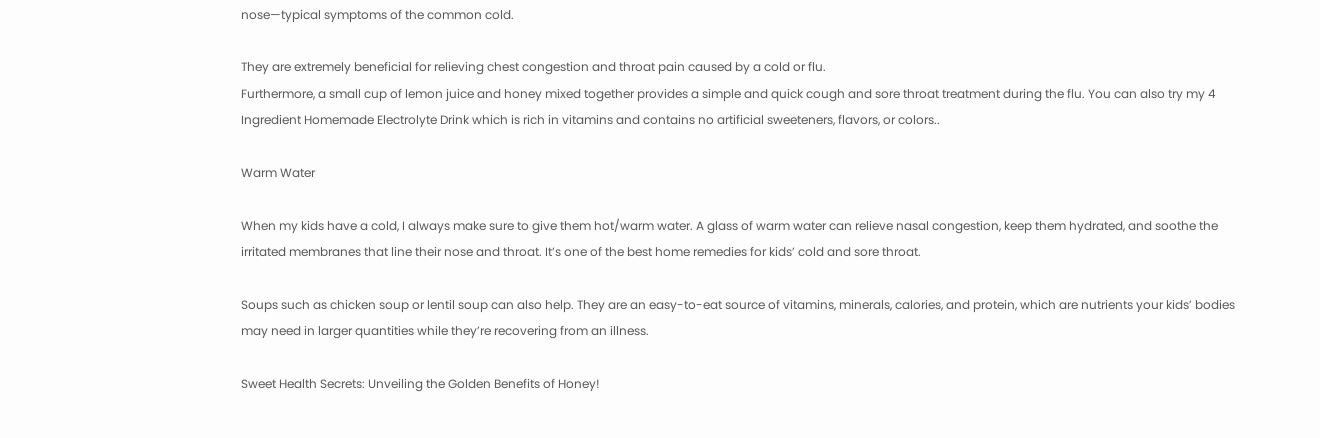nose—typical symptoms of the common cold.

They are extremely beneficial for relieving chest congestion and throat pain caused by a cold or flu.
Furthermore, a small cup of lemon juice and honey mixed together provides a simple and quick cough and sore throat treatment during the flu. You can also try my 4 Ingredient Homemade Electrolyte Drink which is rich in vitamins and contains no artificial sweeteners, flavors, or colors..

Warm Water

When my kids have a cold, I always make sure to give them hot/warm water. A glass of warm water can relieve nasal congestion, keep them hydrated, and soothe the irritated membranes that line their nose and throat. It’s one of the best home remedies for kids’ cold and sore throat.

Soups such as chicken soup or lentil soup can also help. They are an easy-to-eat source of vitamins, minerals, calories, and protein, which are nutrients your kids’ bodies may need in larger quantities while they’re recovering from an illness.

Sweet Health Secrets: Unveiling the Golden Benefits of Honey!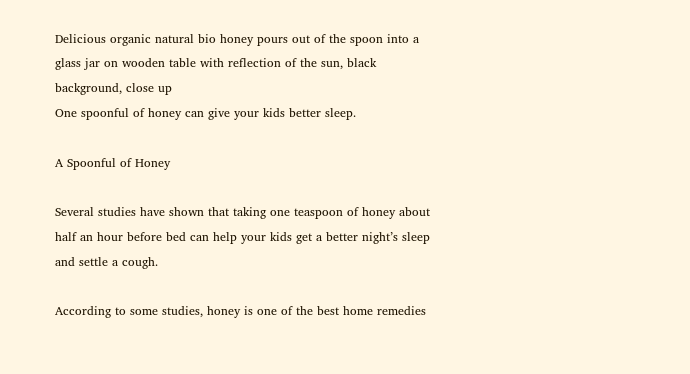Delicious organic natural bio honey pours out of the spoon into a glass jar on wooden table with reflection of the sun, black background, close up
One spoonful of honey can give your kids better sleep.

A Spoonful of Honey

Several studies have shown that taking one teaspoon of honey about half an hour before bed can help your kids get a better night’s sleep and settle a cough.

According to some studies, honey is one of the best home remedies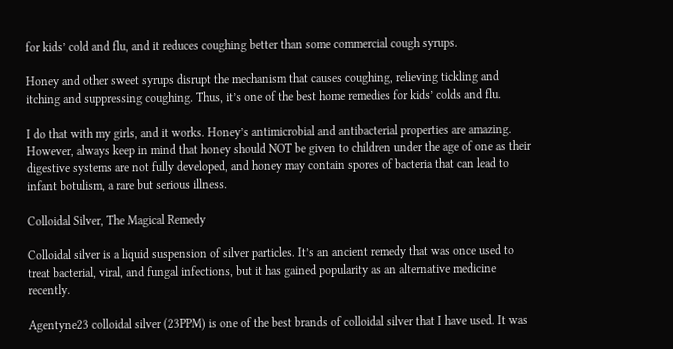for kids’ cold and flu, and it reduces coughing better than some commercial cough syrups.

Honey and other sweet syrups disrupt the mechanism that causes coughing, relieving tickling and itching and suppressing coughing. Thus, it’s one of the best home remedies for kids’ colds and flu.

I do that with my girls, and it works. Honey’s antimicrobial and antibacterial properties are amazing. However, always keep in mind that honey should NOT be given to children under the age of one as their digestive systems are not fully developed, and honey may contain spores of bacteria that can lead to infant botulism, a rare but serious illness.

Colloidal Silver, The Magical Remedy

Colloidal silver is a liquid suspension of silver particles. It’s an ancient remedy that was once used to treat bacterial, viral, and fungal infections, but it has gained popularity as an alternative medicine recently.

Agentyne23 colloidal silver (23PPM) is one of the best brands of colloidal silver that I have used. It was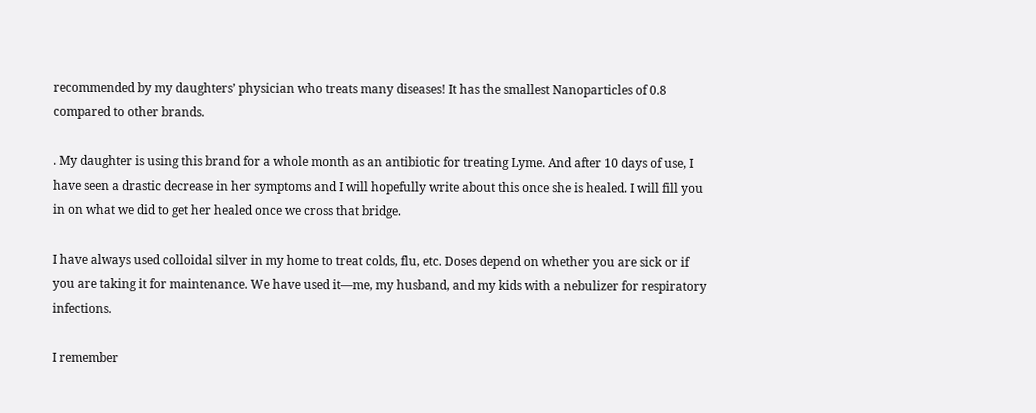recommended by my daughters’ physician who treats many diseases! It has the smallest Nanoparticles of 0.8 compared to other brands.

. My daughter is using this brand for a whole month as an antibiotic for treating Lyme. And after 10 days of use, I have seen a drastic decrease in her symptoms and I will hopefully write about this once she is healed. I will fill you in on what we did to get her healed once we cross that bridge.

I have always used colloidal silver in my home to treat colds, flu, etc. Doses depend on whether you are sick or if you are taking it for maintenance. We have used it—me, my husband, and my kids with a nebulizer for respiratory infections.

I remember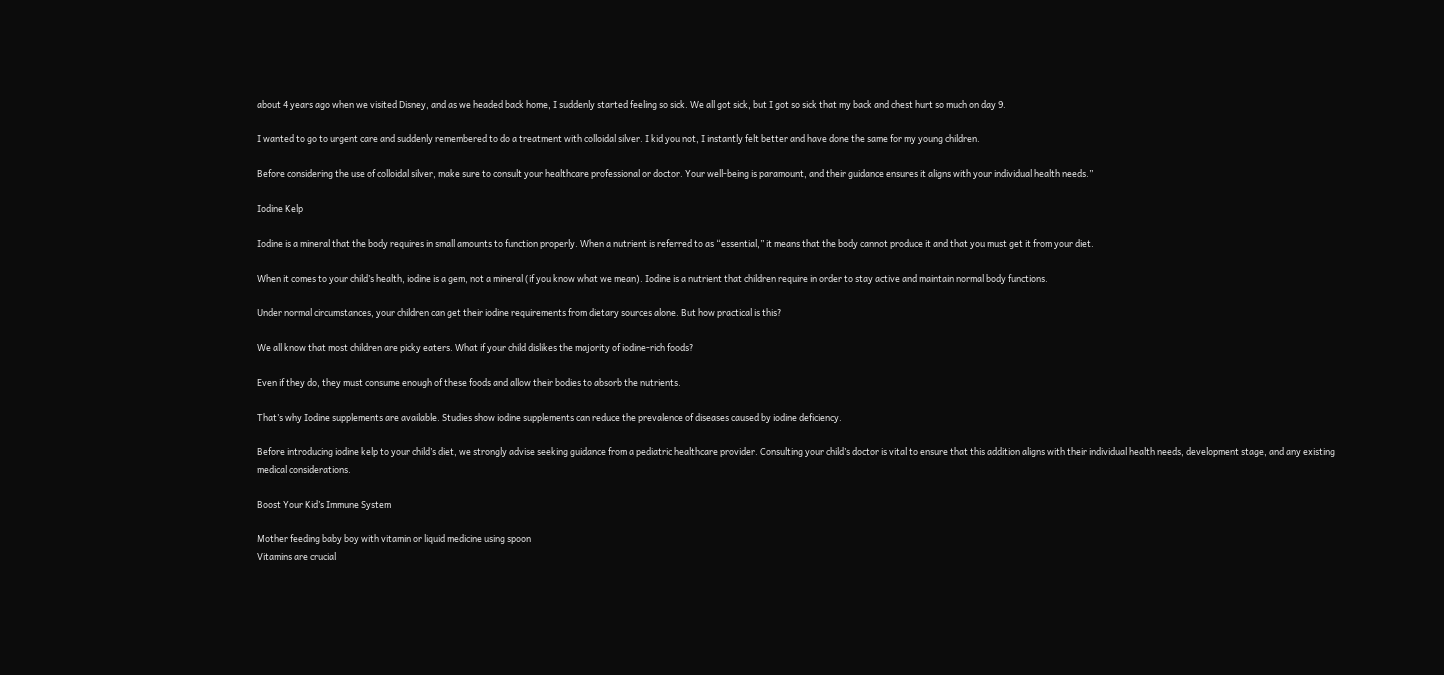about 4 years ago when we visited Disney, and as we headed back home, I suddenly started feeling so sick. We all got sick, but I got so sick that my back and chest hurt so much on day 9.

I wanted to go to urgent care and suddenly remembered to do a treatment with colloidal silver. I kid you not, I instantly felt better and have done the same for my young children.

Before considering the use of colloidal silver, make sure to consult your healthcare professional or doctor. Your well-being is paramount, and their guidance ensures it aligns with your individual health needs.”

Iodine Kelp

Iodine is a mineral that the body requires in small amounts to function properly. When a nutrient is referred to as “essential,” it means that the body cannot produce it and that you must get it from your diet.

When it comes to your child’s health, iodine is a gem, not a mineral (if you know what we mean). Iodine is a nutrient that children require in order to stay active and maintain normal body functions.

Under normal circumstances, your children can get their iodine requirements from dietary sources alone. But how practical is this?

We all know that most children are picky eaters. What if your child dislikes the majority of iodine-rich foods?

Even if they do, they must consume enough of these foods and allow their bodies to absorb the nutrients.

That’s why Iodine supplements are available. Studies show iodine supplements can reduce the prevalence of diseases caused by iodine deficiency.

Before introducing iodine kelp to your child’s diet, we strongly advise seeking guidance from a pediatric healthcare provider. Consulting your child’s doctor is vital to ensure that this addition aligns with their individual health needs, development stage, and any existing medical considerations.

Boost Your Kid’s Immune System

Mother feeding baby boy with vitamin or liquid medicine using spoon
Vitamins are crucial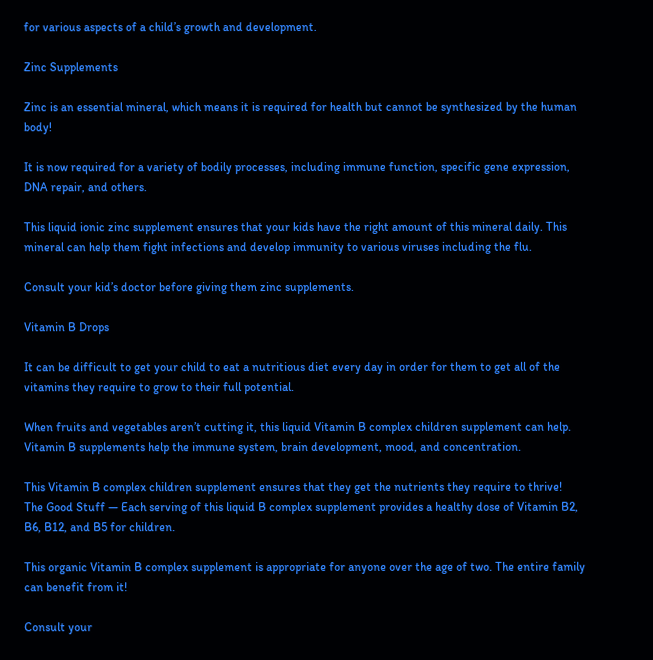for various aspects of a child’s growth and development.

Zinc Supplements

Zinc is an essential mineral, which means it is required for health but cannot be synthesized by the human body!

It is now required for a variety of bodily processes, including immune function, specific gene expression, DNA repair, and others.

This liquid ionic zinc supplement ensures that your kids have the right amount of this mineral daily. This mineral can help them fight infections and develop immunity to various viruses including the flu.

Consult your kid’s doctor before giving them zinc supplements.

Vitamin B Drops

It can be difficult to get your child to eat a nutritious diet every day in order for them to get all of the vitamins they require to grow to their full potential.

When fruits and vegetables aren’t cutting it, this liquid Vitamin B complex children supplement can help. Vitamin B supplements help the immune system, brain development, mood, and concentration.

This Vitamin B complex children supplement ensures that they get the nutrients they require to thrive!
The Good Stuff — Each serving of this liquid B complex supplement provides a healthy dose of Vitamin B2, B6, B12, and B5 for children.

This organic Vitamin B complex supplement is appropriate for anyone over the age of two. The entire family can benefit from it!

Consult your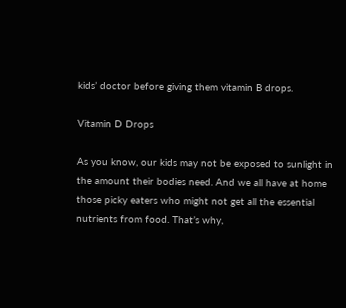kids’ doctor before giving them vitamin B drops.

Vitamin D Drops

As you know, our kids may not be exposed to sunlight in the amount their bodies need. And we all have at home those picky eaters who might not get all the essential nutrients from food. That’s why,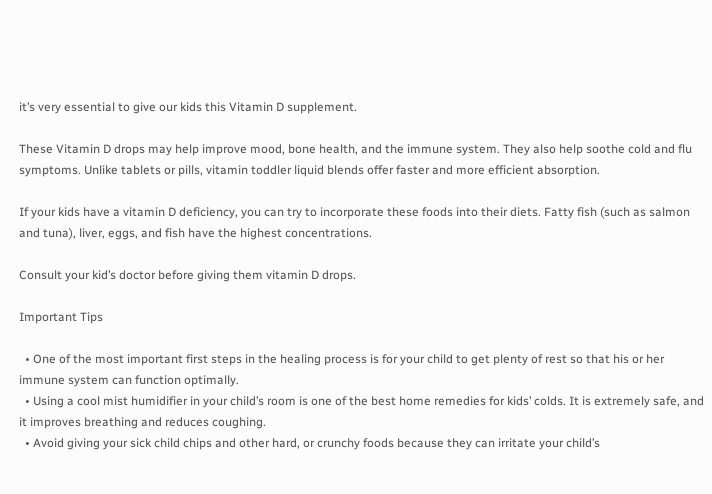it’s very essential to give our kids this Vitamin D supplement.

These Vitamin D drops may help improve mood, bone health, and the immune system. They also help soothe cold and flu symptoms. Unlike tablets or pills, vitamin toddler liquid blends offer faster and more efficient absorption.

If your kids have a vitamin D deficiency, you can try to incorporate these foods into their diets. Fatty fish (such as salmon and tuna), liver, eggs, and fish have the highest concentrations.

Consult your kid’s doctor before giving them vitamin D drops.

Important Tips

  • One of the most important first steps in the healing process is for your child to get plenty of rest so that his or her immune system can function optimally.
  • Using a cool mist humidifier in your child’s room is one of the best home remedies for kids’ colds. It is extremely safe, and it improves breathing and reduces coughing.
  • Avoid giving your sick child chips and other hard, or crunchy foods because they can irritate your child’s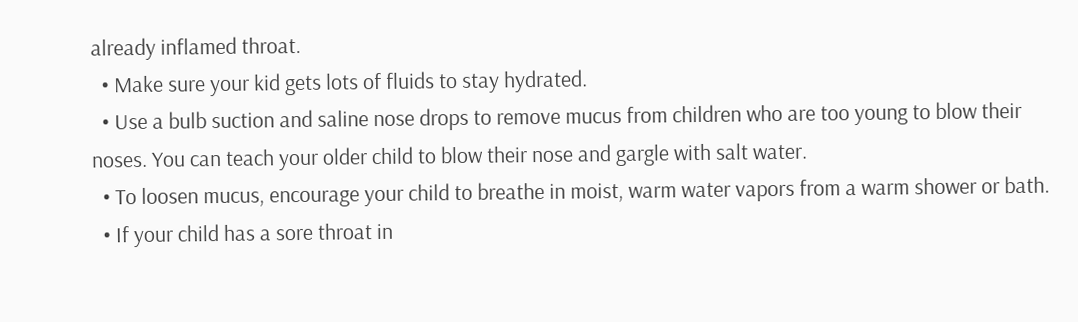already inflamed throat.
  • Make sure your kid gets lots of fluids to stay hydrated.
  • Use a bulb suction and saline nose drops to remove mucus from children who are too young to blow their noses. You can teach your older child to blow their nose and gargle with salt water.
  • To loosen mucus, encourage your child to breathe in moist, warm water vapors from a warm shower or bath.
  • If your child has a sore throat in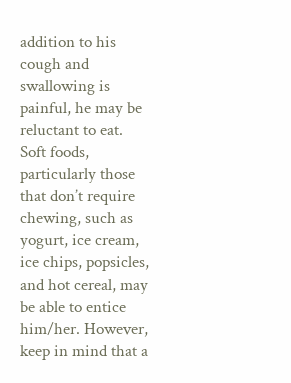addition to his cough and swallowing is painful, he may be reluctant to eat. Soft foods, particularly those that don’t require chewing, such as yogurt, ice cream, ice chips, popsicles, and hot cereal, may be able to entice him/her. However, keep in mind that a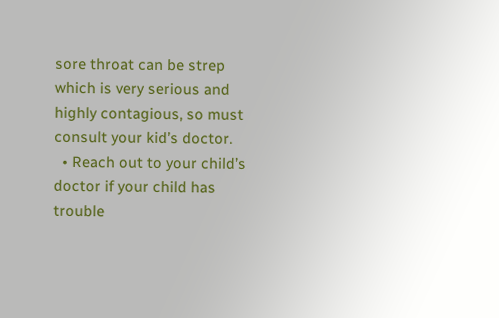sore throat can be strep which is very serious and highly contagious, so must consult your kid’s doctor.
  • Reach out to your child’s doctor if your child has trouble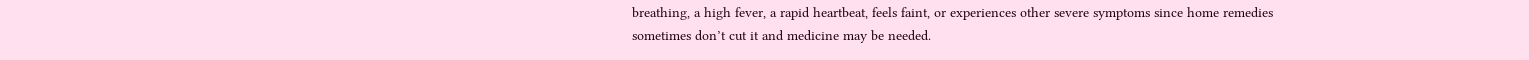breathing, a high fever, a rapid heartbeat, feels faint, or experiences other severe symptoms since home remedies sometimes don’t cut it and medicine may be needed.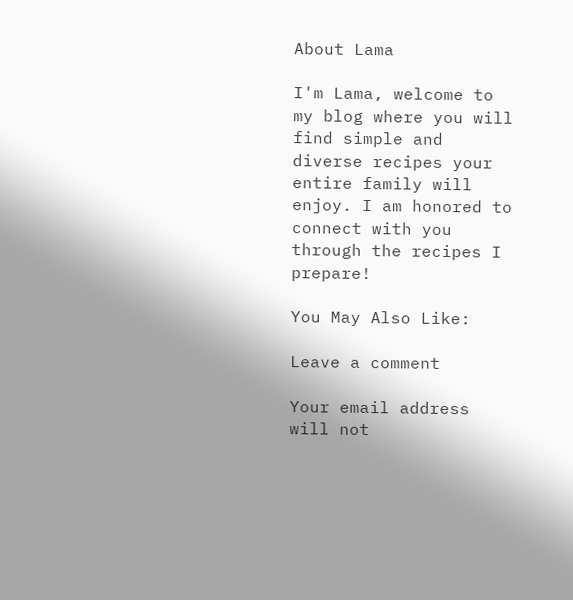About Lama

I'm Lama, welcome to my blog where you will find simple and diverse recipes your entire family will enjoy. I am honored to connect with you through the recipes I prepare!

You May Also Like:

Leave a comment

Your email address will not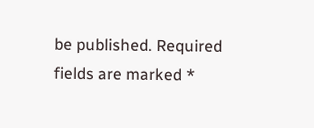be published. Required fields are marked *